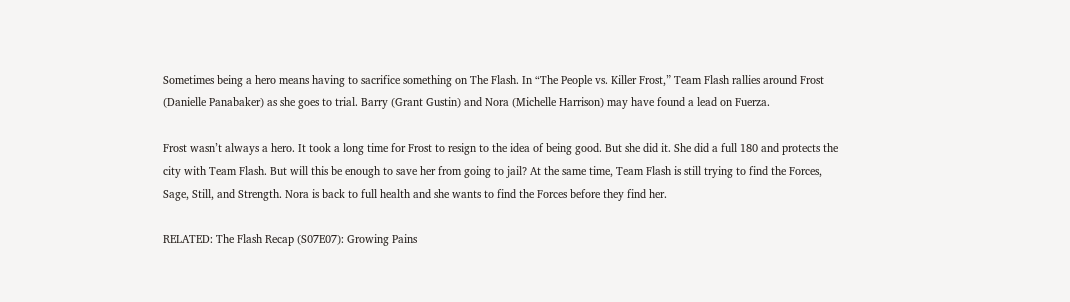Sometimes being a hero means having to sacrifice something on The Flash. In “The People vs. Killer Frost,” Team Flash rallies around Frost (Danielle Panabaker) as she goes to trial. Barry (Grant Gustin) and Nora (Michelle Harrison) may have found a lead on Fuerza.

Frost wasn’t always a hero. It took a long time for Frost to resign to the idea of being good. But she did it. She did a full 180 and protects the city with Team Flash. But will this be enough to save her from going to jail? At the same time, Team Flash is still trying to find the Forces, Sage, Still, and Strength. Nora is back to full health and she wants to find the Forces before they find her.

RELATED: The Flash Recap (S07E07): Growing Pains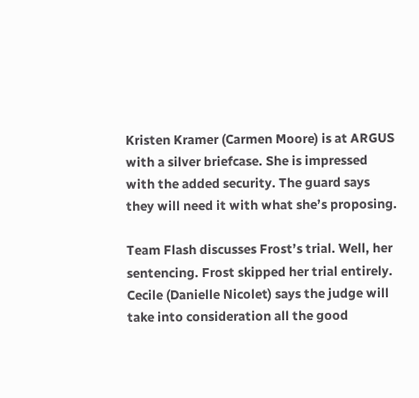Kristen Kramer (Carmen Moore) is at ARGUS with a silver briefcase. She is impressed with the added security. The guard says they will need it with what she’s proposing.

Team Flash discusses Frost’s trial. Well, her sentencing. Frost skipped her trial entirely. Cecile (Danielle Nicolet) says the judge will take into consideration all the good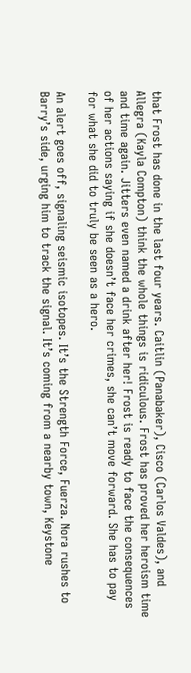that Frost has done in the last four years. Caitlin (Panabaker), Cisco (Carlos Valdes), and Allegra (Kayla Compton) think the whole things is ridiculous. Frost has proved her heroism time and time again. Jitters even named a drink after her! Frost is ready to face the consequences of her actions saying if she doesn’t face her crimes, she can’t move forward. She has to pay for what she did to truly be seen as a hero.

An alert goes off, signaling seismic isotopes. It’s the Strength Force, Fuerza. Nora rushes to Barry’s side, urging him to track the signal. It’s coming from a nearby town, Keystone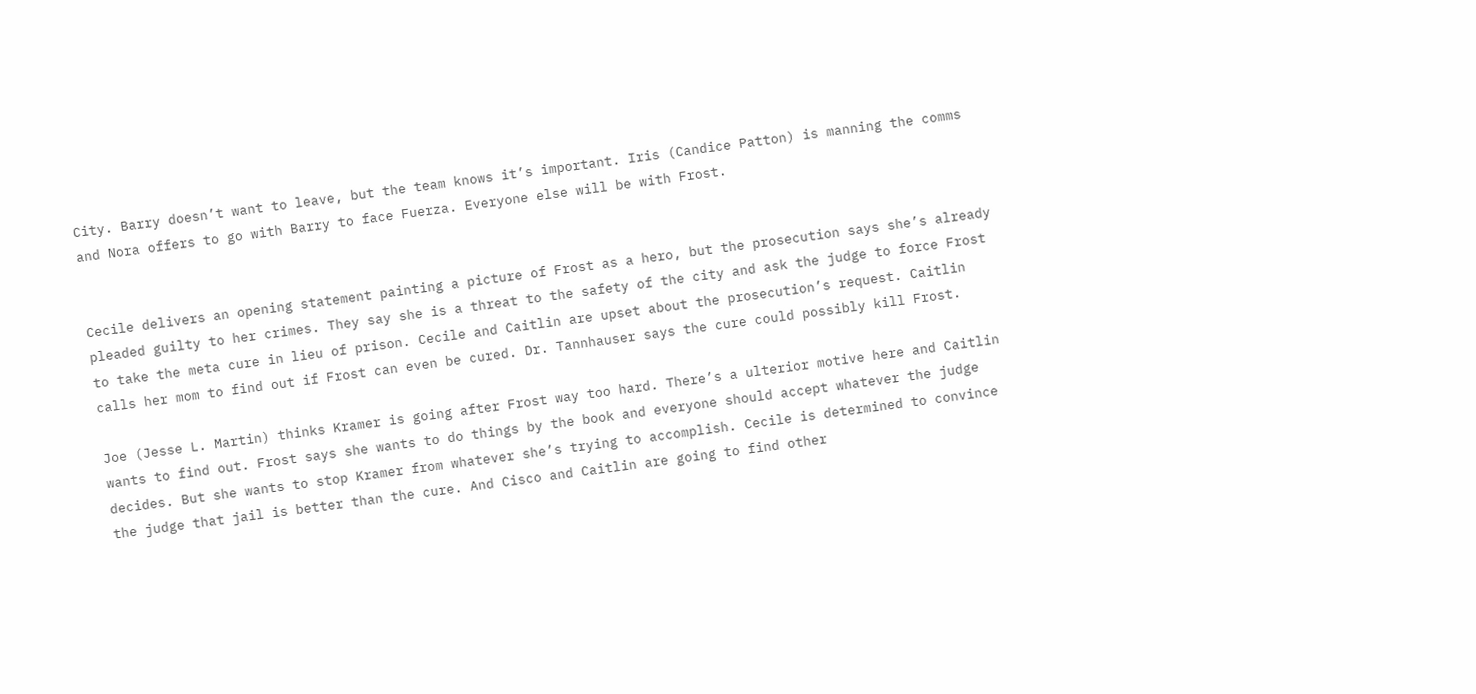City. Barry doesn’t want to leave, but the team knows it’s important. Iris (Candice Patton) is manning the comms and Nora offers to go with Barry to face Fuerza. Everyone else will be with Frost.


Cecile delivers an opening statement painting a picture of Frost as a hero, but the prosecution says she’s already pleaded guilty to her crimes. They say she is a threat to the safety of the city and ask the judge to force Frost to take the meta cure in lieu of prison. Cecile and Caitlin are upset about the prosecution’s request. Caitlin calls her mom to find out if Frost can even be cured. Dr. Tannhauser says the cure could possibly kill Frost.

Joe (Jesse L. Martin) thinks Kramer is going after Frost way too hard. There’s a ulterior motive here and Caitlin wants to find out. Frost says she wants to do things by the book and everyone should accept whatever the judge decides. But she wants to stop Kramer from whatever she’s trying to accomplish. Cecile is determined to convince the judge that jail is better than the cure. And Cisco and Caitlin are going to find other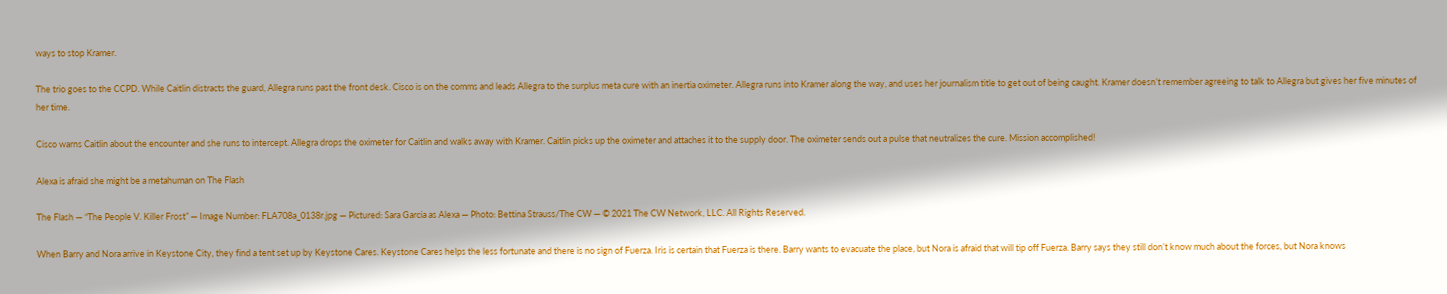ways to stop Kramer.

The trio goes to the CCPD. While Caitlin distracts the guard, Allegra runs past the front desk. Cisco is on the comms and leads Allegra to the surplus meta cure with an inertia oximeter. Allegra runs into Kramer along the way, and uses her journalism title to get out of being caught. Kramer doesn’t remember agreeing to talk to Allegra but gives her five minutes of her time.

Cisco warns Caitlin about the encounter and she runs to intercept. Allegra drops the oximeter for Caitlin and walks away with Kramer. Caitlin picks up the oximeter and attaches it to the supply door. The oximeter sends out a pulse that neutralizes the cure. Mission accomplished!

Alexa is afraid she might be a metahuman on The Flash

The Flash — “The People V. Killer Frost” — Image Number: FLA708a_0138r.jpg — Pictured: Sara Garcia as Alexa — Photo: Bettina Strauss/The CW — © 2021 The CW Network, LLC. All Rights Reserved.

When Barry and Nora arrive in Keystone City, they find a tent set up by Keystone Cares. Keystone Cares helps the less fortunate and there is no sign of Fuerza. Iris is certain that Fuerza is there. Barry wants to evacuate the place, but Nora is afraid that will tip off Fuerza. Barry says they still don’t know much about the forces, but Nora knows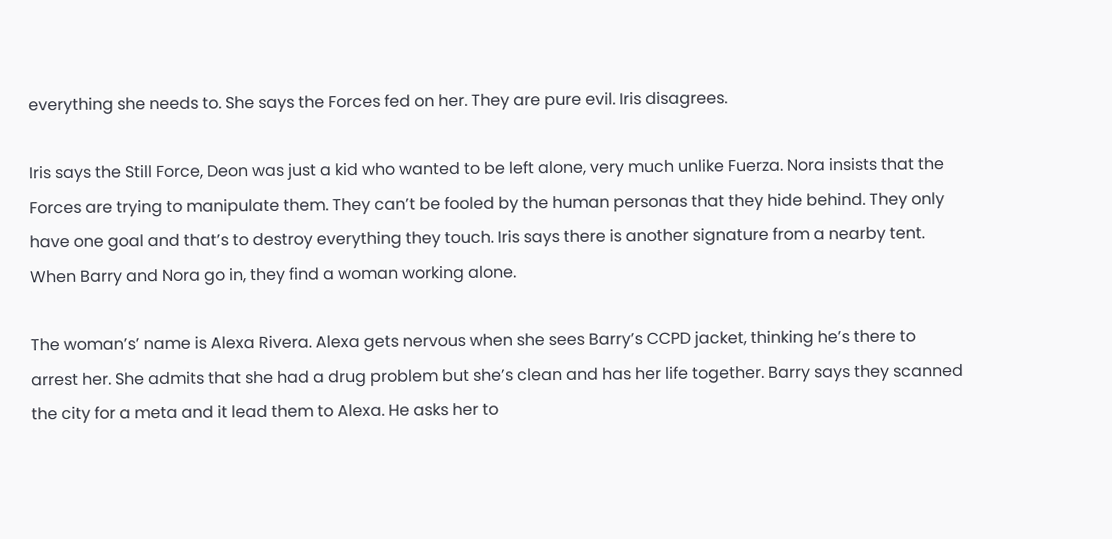everything she needs to. She says the Forces fed on her. They are pure evil. Iris disagrees.

Iris says the Still Force, Deon was just a kid who wanted to be left alone, very much unlike Fuerza. Nora insists that the Forces are trying to manipulate them. They can’t be fooled by the human personas that they hide behind. They only have one goal and that’s to destroy everything they touch. Iris says there is another signature from a nearby tent. When Barry and Nora go in, they find a woman working alone.

The woman’s’ name is Alexa Rivera. Alexa gets nervous when she sees Barry’s CCPD jacket, thinking he’s there to arrest her. She admits that she had a drug problem but she’s clean and has her life together. Barry says they scanned the city for a meta and it lead them to Alexa. He asks her to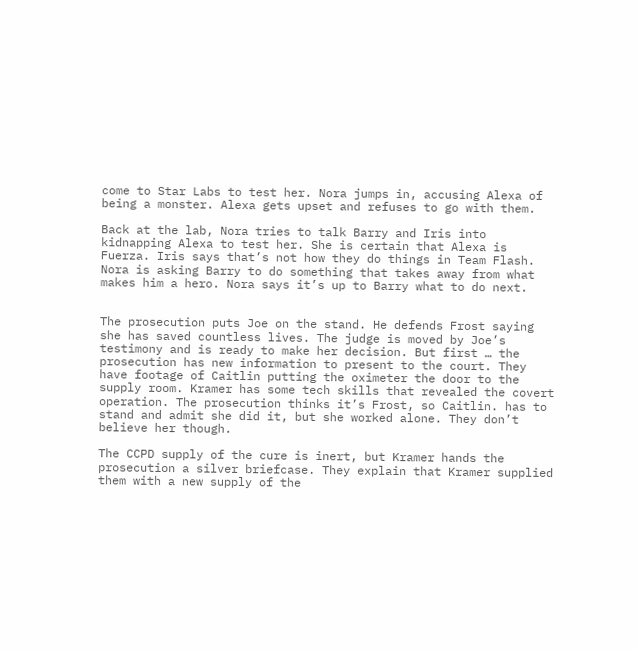come to Star Labs to test her. Nora jumps in, accusing Alexa of being a monster. Alexa gets upset and refuses to go with them.

Back at the lab, Nora tries to talk Barry and Iris into kidnapping Alexa to test her. She is certain that Alexa is Fuerza. Iris says that’s not how they do things in Team Flash. Nora is asking Barry to do something that takes away from what makes him a hero. Nora says it’s up to Barry what to do next.


The prosecution puts Joe on the stand. He defends Frost saying she has saved countless lives. The judge is moved by Joe’s testimony and is ready to make her decision. But first … the prosecution has new information to present to the court. They have footage of Caitlin putting the oximeter the door to the supply room. Kramer has some tech skills that revealed the covert operation. The prosecution thinks it’s Frost, so Caitlin. has to stand and admit she did it, but she worked alone. They don’t believe her though.

The CCPD supply of the cure is inert, but Kramer hands the prosecution a silver briefcase. They explain that Kramer supplied them with a new supply of the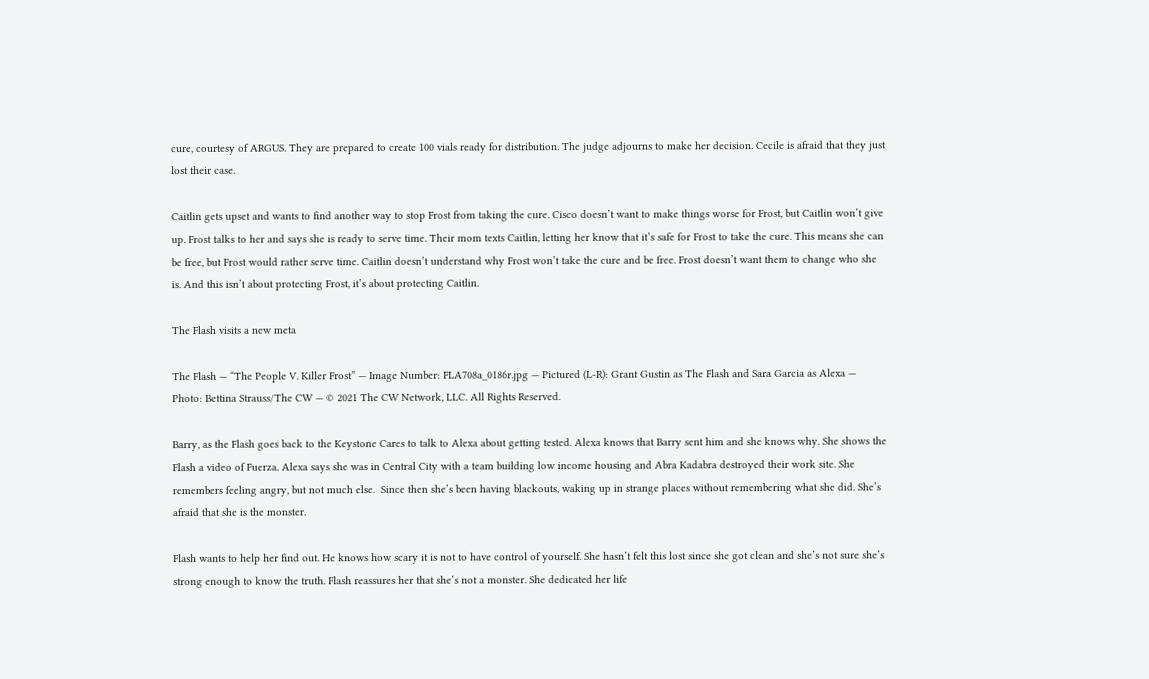cure, courtesy of ARGUS. They are prepared to create 100 vials ready for distribution. The judge adjourns to make her decision. Cecile is afraid that they just lost their case.

Caitlin gets upset and wants to find another way to stop Frost from taking the cure. Cisco doesn’t want to make things worse for Frost, but Caitlin won’t give up. Frost talks to her and says she is ready to serve time. Their mom texts Caitlin, letting her know that it’s safe for Frost to take the cure. This means she can be free, but Frost would rather serve time. Caitlin doesn’t understand why Frost won’t take the cure and be free. Frost doesn’t want them to change who she is. And this isn’t about protecting Frost, it’s about protecting Caitlin.

The Flash visits a new meta

The Flash — “The People V. Killer Frost” — Image Number: FLA708a_0186r.jpg — Pictured (L-R): Grant Gustin as The Flash and Sara Garcia as Alexa — Photo: Bettina Strauss/The CW — © 2021 The CW Network, LLC. All Rights Reserved.

Barry, as the Flash goes back to the Keystone Cares to talk to Alexa about getting tested. Alexa knows that Barry sent him and she knows why. She shows the Flash a video of Fuerza. Alexa says she was in Central City with a team building low income housing and Abra Kadabra destroyed their work site. She remembers feeling angry, but not much else.  Since then she’s been having blackouts, waking up in strange places without remembering what she did. She’s afraid that she is the monster.

Flash wants to help her find out. He knows how scary it is not to have control of yourself. She hasn’t felt this lost since she got clean and she’s not sure she’s strong enough to know the truth. Flash reassures her that she’s not a monster. She dedicated her life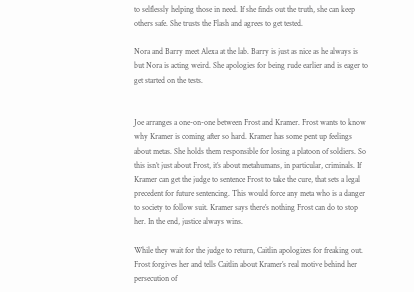to selflessly helping those in need. If she finds out the truth, she can keep others safe. She trusts the Flash and agrees to get tested.

Nora and Barry meet Alexa at the lab. Barry is just as nice as he always is but Nora is acting weird. She apologies for being rude earlier and is eager to get started on the tests.


Joe arranges a one-on-one between Frost and Kramer. Frost wants to know why Kramer is coming after so hard. Kramer has some pent up feelings about metas. She holds them responsible for losing a platoon of soldiers. So this isn’t just about Frost, it’s about metahumans, in particular, criminals. If Kramer can get the judge to sentence Frost to take the cure, that sets a legal precedent for future sentencing. This would force any meta who is a danger to society to follow suit. Kramer says there’s nothing Frost can do to stop her. In the end, justice always wins.

While they wait for the judge to return, Caitlin apologizes for freaking out. Frost forgives her and tells Caitlin about Kramer’s real motive behind her persecution of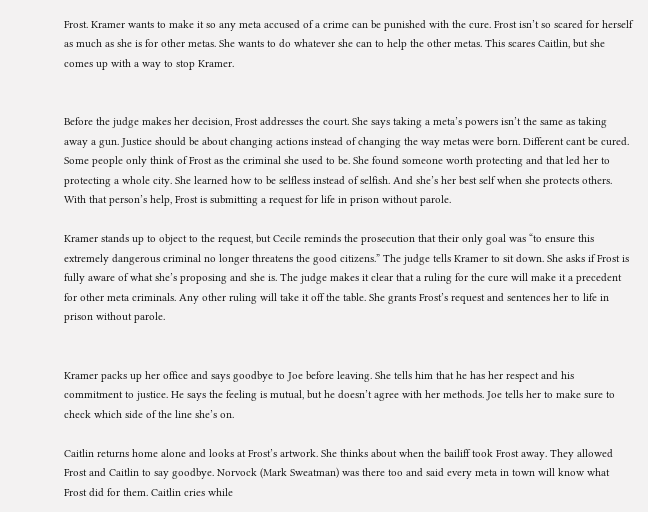Frost. Kramer wants to make it so any meta accused of a crime can be punished with the cure. Frost isn’t so scared for herself as much as she is for other metas. She wants to do whatever she can to help the other metas. This scares Caitlin, but she comes up with a way to stop Kramer.


Before the judge makes her decision, Frost addresses the court. She says taking a meta’s powers isn’t the same as taking away a gun. Justice should be about changing actions instead of changing the way metas were born. Different cant be cured. Some people only think of Frost as the criminal she used to be. She found someone worth protecting and that led her to protecting a whole city. She learned how to be selfless instead of selfish. And she’s her best self when she protects others. With that person’s help, Frost is submitting a request for life in prison without parole.

Kramer stands up to object to the request, but Cecile reminds the prosecution that their only goal was “to ensure this extremely dangerous criminal no longer threatens the good citizens.” The judge tells Kramer to sit down. She asks if Frost is fully aware of what she’s proposing and she is. The judge makes it clear that a ruling for the cure will make it a precedent for other meta criminals. Any other ruling will take it off the table. She grants Frost’s request and sentences her to life in prison without parole.


Kramer packs up her office and says goodbye to Joe before leaving. She tells him that he has her respect and his commitment to justice. He says the feeling is mutual, but he doesn’t agree with her methods. Joe tells her to make sure to check which side of the line she’s on.

Caitlin returns home alone and looks at Frost’s artwork. She thinks about when the bailiff took Frost away. They allowed Frost and Caitlin to say goodbye. Norvock (Mark Sweatman) was there too and said every meta in town will know what Frost did for them. Caitlin cries while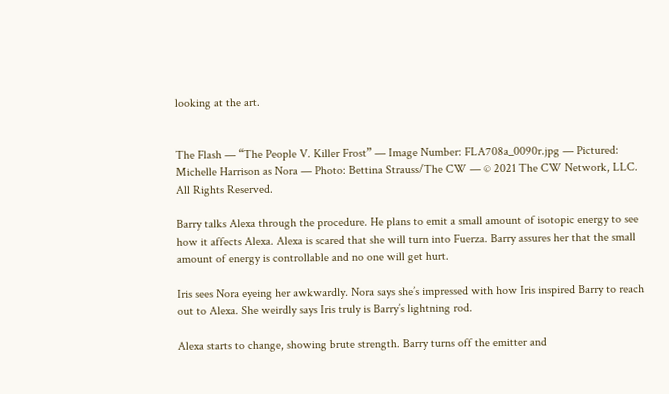looking at the art.


The Flash — “The People V. Killer Frost” — Image Number: FLA708a_0090r.jpg — Pictured: Michelle Harrison as Nora — Photo: Bettina Strauss/The CW — © 2021 The CW Network, LLC. All Rights Reserved.

Barry talks Alexa through the procedure. He plans to emit a small amount of isotopic energy to see how it affects Alexa. Alexa is scared that she will turn into Fuerza. Barry assures her that the small amount of energy is controllable and no one will get hurt.

Iris sees Nora eyeing her awkwardly. Nora says she’s impressed with how Iris inspired Barry to reach out to Alexa. She weirdly says Iris truly is Barry’s lightning rod.

Alexa starts to change, showing brute strength. Barry turns off the emitter and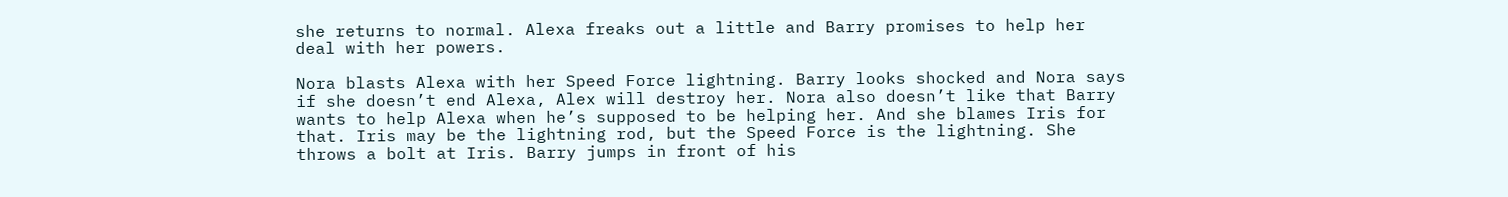she returns to normal. Alexa freaks out a little and Barry promises to help her deal with her powers.

Nora blasts Alexa with her Speed Force lightning. Barry looks shocked and Nora says if she doesn’t end Alexa, Alex will destroy her. Nora also doesn’t like that Barry wants to help Alexa when he’s supposed to be helping her. And she blames Iris for that. Iris may be the lightning rod, but the Speed Force is the lightning. She throws a bolt at Iris. Barry jumps in front of his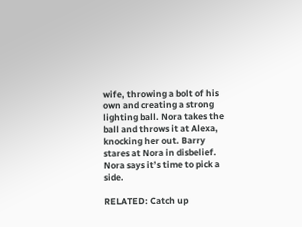wife, throwing a bolt of his own and creating a strong lighting ball. Nora takes the ball and throws it at Alexa, knocking her out. Barry stares at Nora in disbelief. Nora says it’s time to pick a side.

RELATED: Catch up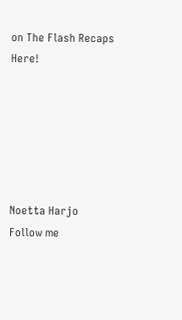on The Flash Recaps Here!






Noetta Harjo
Follow me